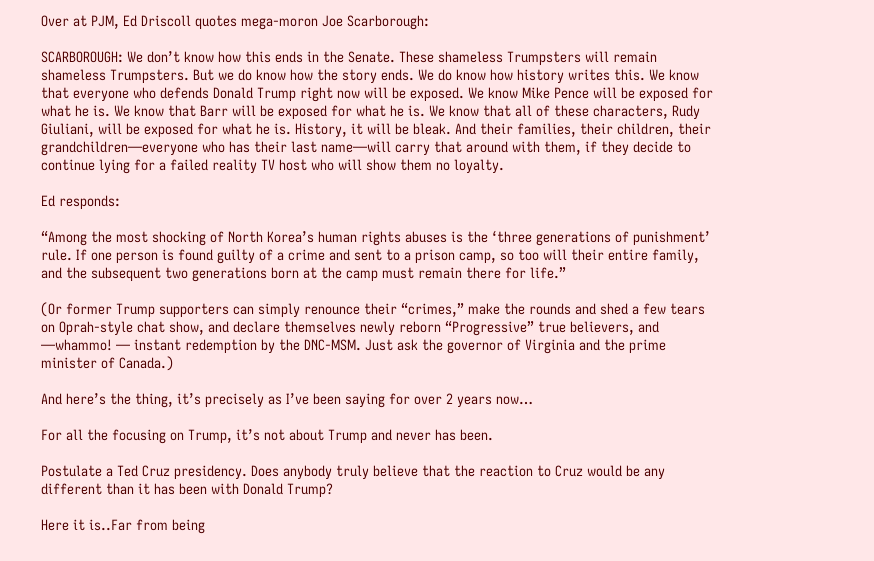Over at PJM, Ed Driscoll quotes mega-moron Joe Scarborough:

SCARBOROUGH: We don’t know how this ends in the Senate. These shameless Trumpsters will remain shameless Trumpsters. But we do know how the story ends. We do know how history writes this. We know that everyone who defends Donald Trump right now will be exposed. We know Mike Pence will be exposed for what he is. We know that Barr will be exposed for what he is. We know that all of these characters, Rudy Giuliani, will be exposed for what he is. History, it will be bleak. And their families, their children, their grandchildren—everyone who has their last name—will carry that around with them, if they decide to continue lying for a failed reality TV host who will show them no loyalty.

Ed responds:

“Among the most shocking of North Korea’s human rights abuses is the ‘three generations of punishment’ rule. If one person is found guilty of a crime and sent to a prison camp, so too will their entire family, and the subsequent two generations born at the camp must remain there for life.”

(Or former Trump supporters can simply renounce their “crimes,” make the rounds and shed a few tears on Oprah-style chat show, and declare themselves newly reborn “Progressive” true believers, and —whammo! — instant redemption by the DNC-MSM. Just ask the governor of Virginia and the prime minister of Canada.)

And here’s the thing, it’s precisely as I’ve been saying for over 2 years now…

For all the focusing on Trump, it’s not about Trump and never has been.

Postulate a Ted Cruz presidency. Does anybody truly believe that the reaction to Cruz would be any different than it has been with Donald Trump?

Here it is..Far from being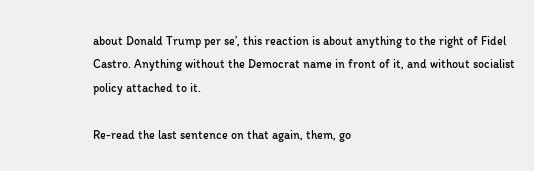about Donald Trump per se’, this reaction is about anything to the right of Fidel Castro. Anything without the Democrat name in front of it, and without socialist policy attached to it.

Re-read the last sentence on that again, them, go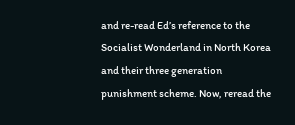and re-read Ed’s reference to the Socialist Wonderland in North Korea and their three generation punishment scheme. Now, reread the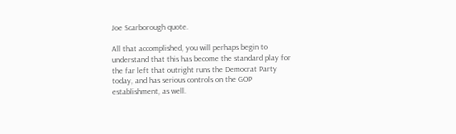Joe Scarborough quote.

All that accomplished, you will perhaps begin to understand that this has become the standard play for the far left that outright runs the Democrat Party today, and has serious controls on the GOP establishment, as well.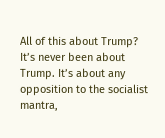All of this about Trump?
It’s never been about Trump. It’s about any opposition to the socialist mantra,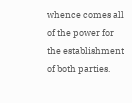whence comes all of the power for the establishment of both parties.